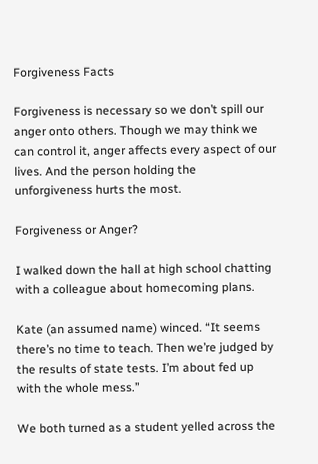Forgiveness Facts

Forgiveness is necessary so we don’t spill our anger onto others. Though we may think we can control it, anger affects every aspect of our lives. And the person holding the unforgiveness hurts the most.

Forgiveness or Anger?

I walked down the hall at high school chatting with a colleague about homecoming plans.

Kate (an assumed name) winced. “It seems there’s no time to teach. Then we’re judged by the results of state tests. I’m about fed up with the whole mess.”

We both turned as a student yelled across the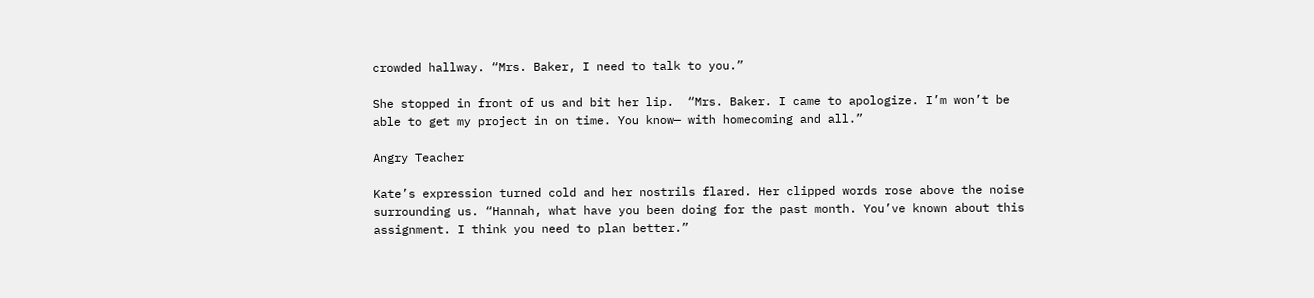crowded hallway. “Mrs. Baker, I need to talk to you.”

She stopped in front of us and bit her lip.  “Mrs. Baker. I came to apologize. I’m won’t be able to get my project in on time. You know— with homecoming and all.”

Angry Teacher

Kate’s expression turned cold and her nostrils flared. Her clipped words rose above the noise surrounding us. “Hannah, what have you been doing for the past month. You’ve known about this assignment. I think you need to plan better.”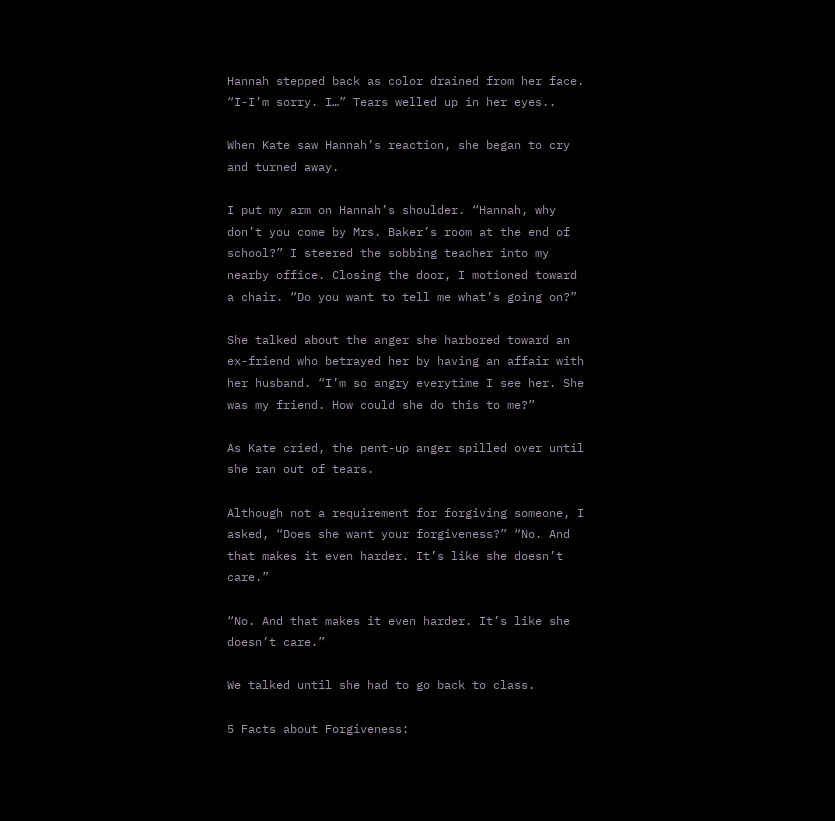Hannah stepped back as color drained from her face. “I-I’m sorry. I…” Tears welled up in her eyes..

When Kate saw Hannah’s reaction, she began to cry and turned away.

I put my arm on Hannah’s shoulder. “Hannah, why don’t you come by Mrs. Baker’s room at the end of school?” I steered the sobbing teacher into my nearby office. Closing the door, I motioned toward a chair. “Do you want to tell me what’s going on?”

She talked about the anger she harbored toward an ex-friend who betrayed her by having an affair with her husband. “I’m so angry everytime I see her. She was my friend. How could she do this to me?”

As Kate cried, the pent-up anger spilled over until she ran out of tears.

Although not a requirement for forgiving someone, I asked, “Does she want your forgiveness?” “No. And that makes it even harder. It’s like she doesn’t care.”

“No. And that makes it even harder. It’s like she doesn’t care.”

We talked until she had to go back to class.

5 Facts about Forgiveness: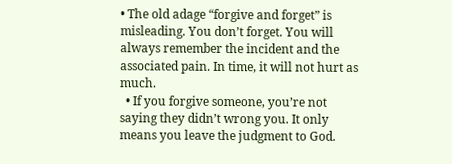• The old adage “forgive and forget” is misleading. You don’t forget. You will always remember the incident and the associated pain. In time, it will not hurt as much.
  • If you forgive someone, you’re not saying they didn’t wrong you. It only means you leave the judgment to God.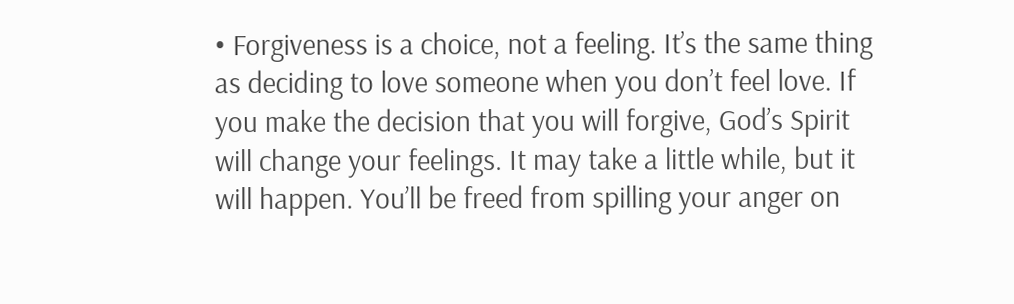• Forgiveness is a choice, not a feeling. It’s the same thing as deciding to love someone when you don’t feel love. If you make the decision that you will forgive, God’s Spirit will change your feelings. It may take a little while, but it will happen. You’ll be freed from spilling your anger on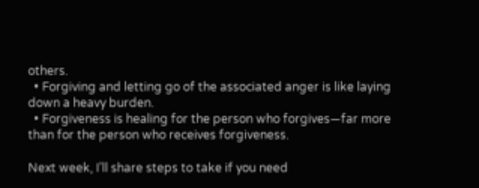others.
  • Forgiving and letting go of the associated anger is like laying down a heavy burden.
  • Forgiveness is healing for the person who forgives—far more than for the person who receives forgiveness.

Next week, I’ll share steps to take if you need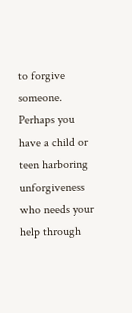to forgive someone. Perhaps you have a child or teen harboring unforgiveness who needs your help through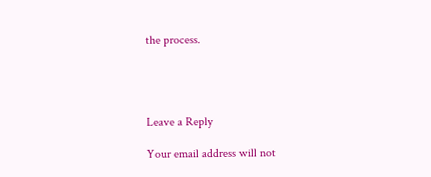the process.




Leave a Reply

Your email address will not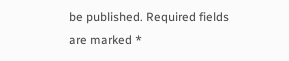be published. Required fields are marked *